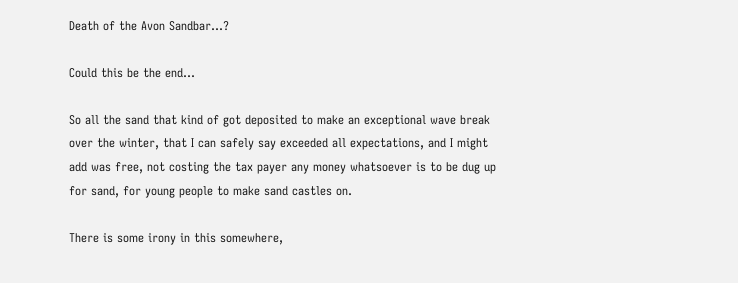Death of the Avon Sandbar...?

Could this be the end...

So all the sand that kind of got deposited to make an exceptional wave break over the winter, that I can safely say exceeded all expectations, and I might add was free, not costing the tax payer any money whatsoever is to be dug up for sand, for young people to make sand castles on.

There is some irony in this somewhere,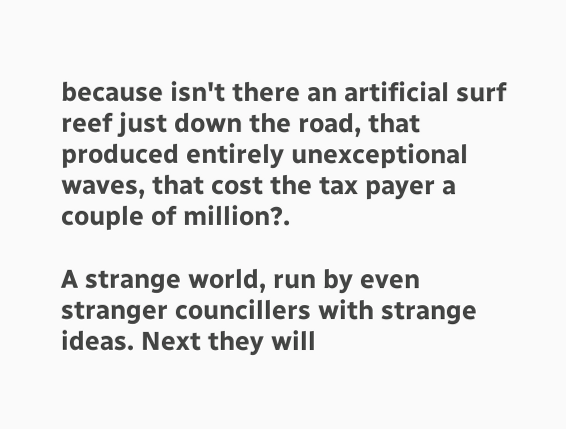because isn't there an artificial surf reef just down the road, that produced entirely unexceptional waves, that cost the tax payer a couple of million?.

A strange world, run by even stranger councillers with strange ideas. Next they will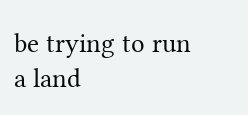be trying to run a land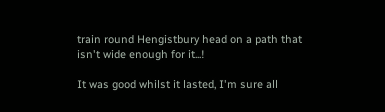train round Hengistbury head on a path that isn't wide enough for it...!

It was good whilst it lasted, I'm sure all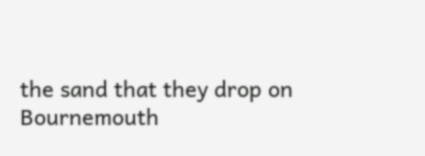the sand that they drop on Bournemouth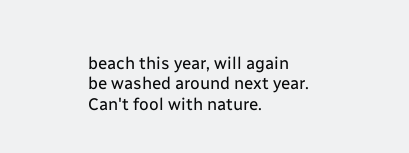beach this year, will again be washed around next year. Can't fool with nature.